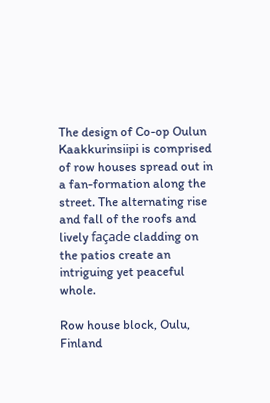The design of Co-op Oulun Kaakkurinsiipi is comprised of row houses spread out in a fan-formation along the street. The alternating rise and fall of the roofs and lively façade cladding on the patios create an intriguing yet peaceful whole.

Row house block, Oulu, Finland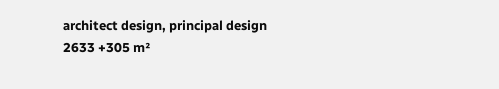architect design, principal design
2633 +305 m²